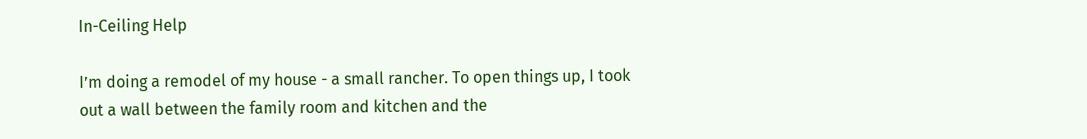In-Ceiling Help

I’m doing a remodel of my house - a small rancher. To open things up, I took out a wall between the family room and kitchen and the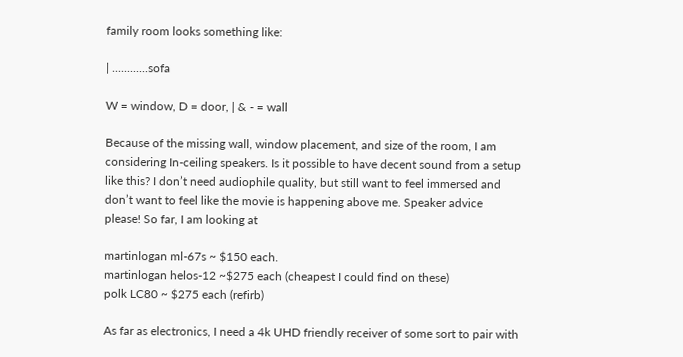family room looks something like:

| ............sofa

W = window, D = door, | & - = wall

Because of the missing wall, window placement, and size of the room, I am considering In-ceiling speakers. Is it possible to have decent sound from a setup like this? I don’t need audiophile quality, but still want to feel immersed and don’t want to feel like the movie is happening above me. Speaker advice please! So far, I am looking at

martinlogan ml-67s ~ $150 each.
martinlogan helos-12 ~$275 each (cheapest I could find on these)
polk LC80 ~ $275 each (refirb)

As far as electronics, I need a 4k UHD friendly receiver of some sort to pair with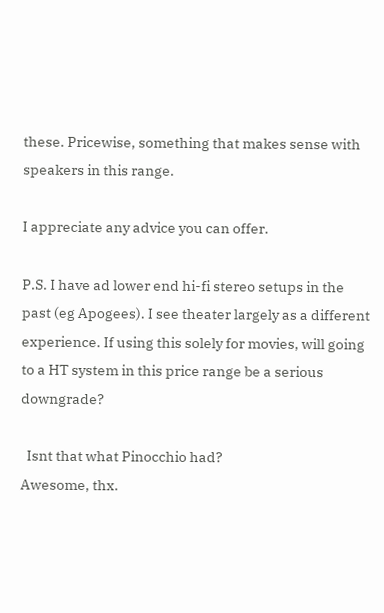these. Pricewise, something that makes sense with speakers in this range.

I appreciate any advice you can offer.

P.S. I have ad lower end hi-fi stereo setups in the past (eg Apogees). I see theater largely as a different experience. If using this solely for movies, will going to a HT system in this price range be a serious downgrade?

  Isnt that what Pinocchio had?
Awesome, thx.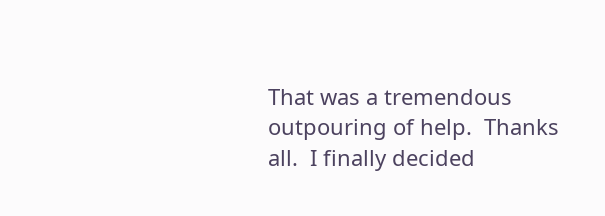That was a tremendous outpouring of help.  Thanks all.  I finally decided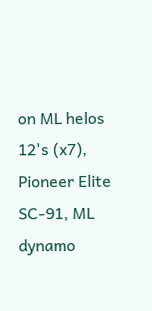on ML helos 12's (x7), Pioneer Elite SC-91, ML dynamo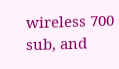wireless 700 sub, and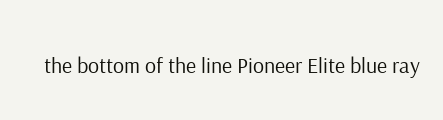the bottom of the line Pioneer Elite blue ray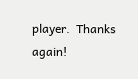player.  Thanks again!